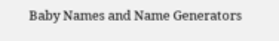Baby Names and Name Generators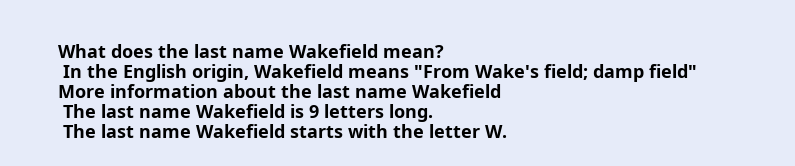What does the last name Wakefield mean?
 In the English origin, Wakefield means "From Wake's field; damp field"
More information about the last name Wakefield
 The last name Wakefield is 9 letters long.
 The last name Wakefield starts with the letter W.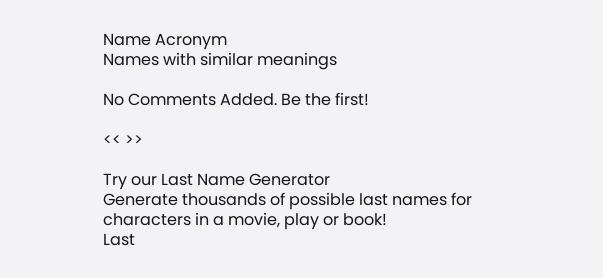Name Acronym
Names with similar meanings

No Comments Added. Be the first!

<< >>

Try our Last Name Generator
Generate thousands of possible last names for characters in a movie, play or book!
Last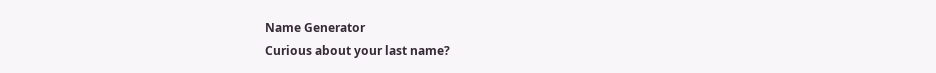Name Generator
Curious about your last name?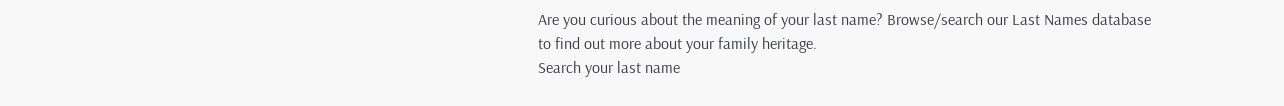Are you curious about the meaning of your last name? Browse/search our Last Names database to find out more about your family heritage.
Search your last name